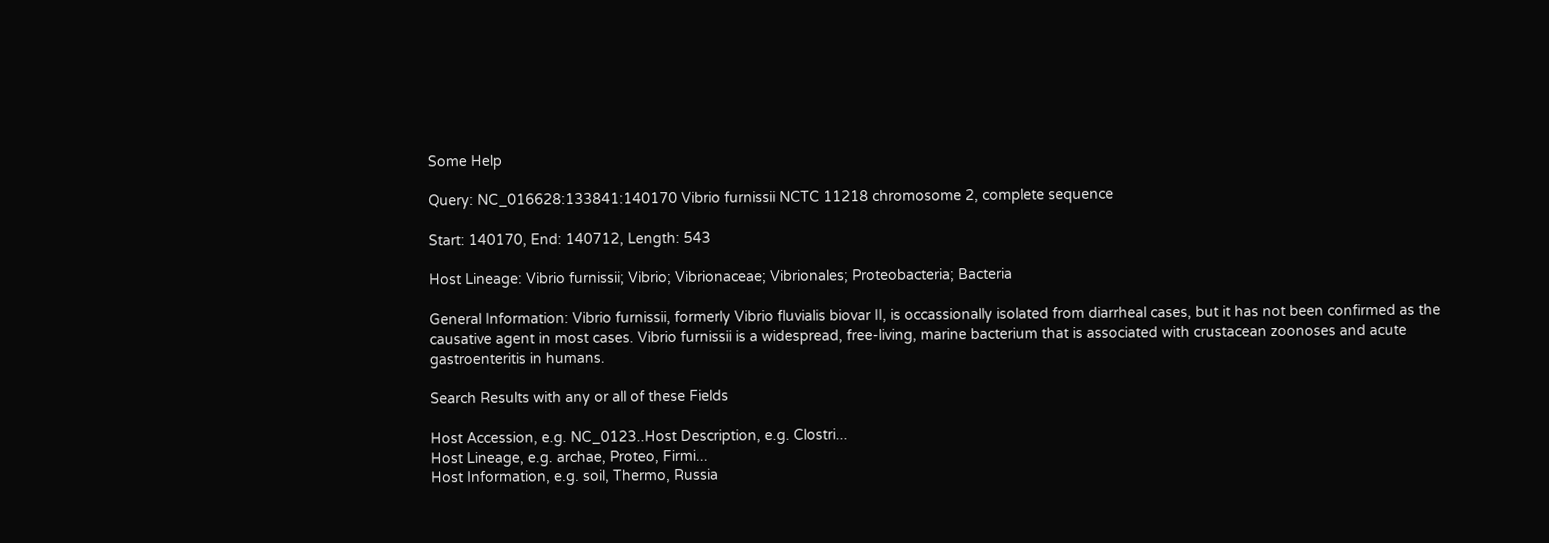Some Help

Query: NC_016628:133841:140170 Vibrio furnissii NCTC 11218 chromosome 2, complete sequence

Start: 140170, End: 140712, Length: 543

Host Lineage: Vibrio furnissii; Vibrio; Vibrionaceae; Vibrionales; Proteobacteria; Bacteria

General Information: Vibrio furnissii, formerly Vibrio fluvialis biovar II, is occassionally isolated from diarrheal cases, but it has not been confirmed as the causative agent in most cases. Vibrio furnissii is a widespread, free-living, marine bacterium that is associated with crustacean zoonoses and acute gastroenteritis in humans.

Search Results with any or all of these Fields

Host Accession, e.g. NC_0123..Host Description, e.g. Clostri...
Host Lineage, e.g. archae, Proteo, Firmi...
Host Information, e.g. soil, Thermo, Russia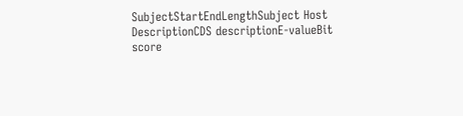SubjectStartEndLengthSubject Host DescriptionCDS descriptionE-valueBit score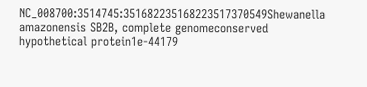NC_008700:3514745:351682235168223517370549Shewanella amazonensis SB2B, complete genomeconserved hypothetical protein1e-44179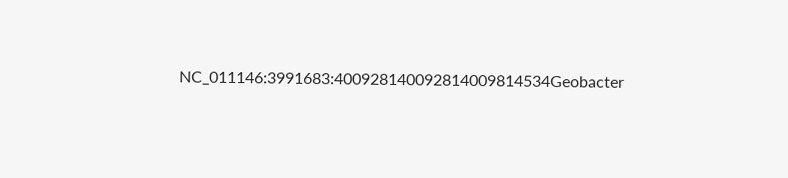NC_011146:3991683:400928140092814009814534Geobacter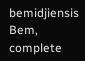bemidjiensis Bem, complete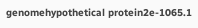genomehypothetical protein2e-1065.1